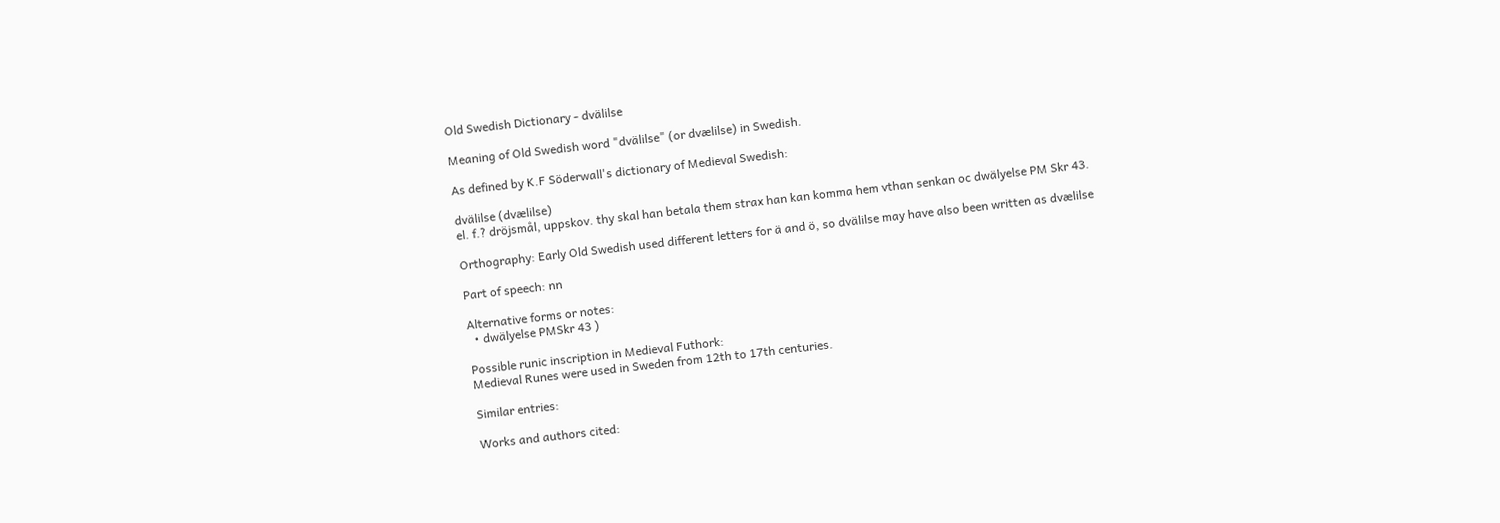Old Swedish Dictionary - dvälilse

Meaning of Old Swedish word "dvälilse" (or dvælilse) in Swedish.

As defined by K.F Söderwall's dictionary of Medieval Swedish:

dvälilse (dvælilse)
el. f.? dröjsmål, uppskov. thy skal han betala them strax han kan komma hem vthan senkan oc dwälyelse PM Skr 43.

Orthography: Early Old Swedish used different letters for ä and ö, so dvälilse may have also been written as dvælilse

Part of speech: nn

Alternative forms or notes:
  • dwälyelse PMSkr 43 )

Possible runic inscription in Medieval Futhork:
Medieval Runes were used in Sweden from 12th to 17th centuries.

Similar entries:

Works and authors cited: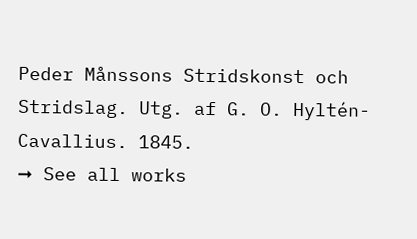Peder Månssons Stridskonst och Stridslag. Utg. af G. O. Hyltén-Cavallius. 1845.
➞ See all works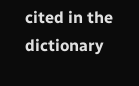cited in the dictionary